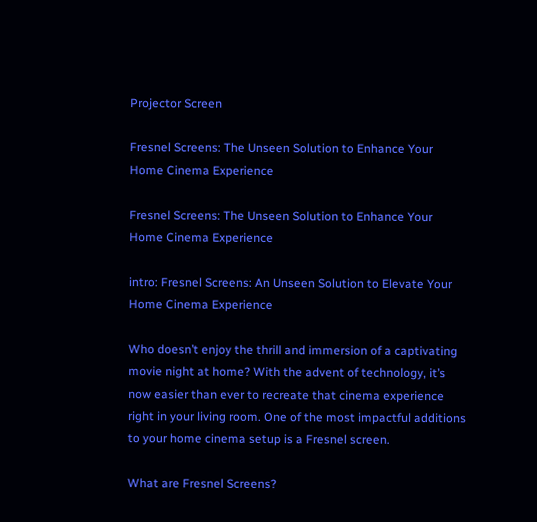Projector Screen

Fresnel Screens: The Unseen Solution to Enhance Your Home Cinema Experience

Fresnel Screens: The Unseen Solution to Enhance Your Home Cinema Experience

intro: Fresnel Screens: An Unseen Solution to Elevate Your Home Cinema Experience

Who doesn’t enjoy the thrill and immersion of a captivating movie night at home? With the advent of technology, it’s now easier than ever to recreate that cinema experience right in your living room. One of the most impactful additions to your home cinema setup is a Fresnel screen.

What are Fresnel Screens?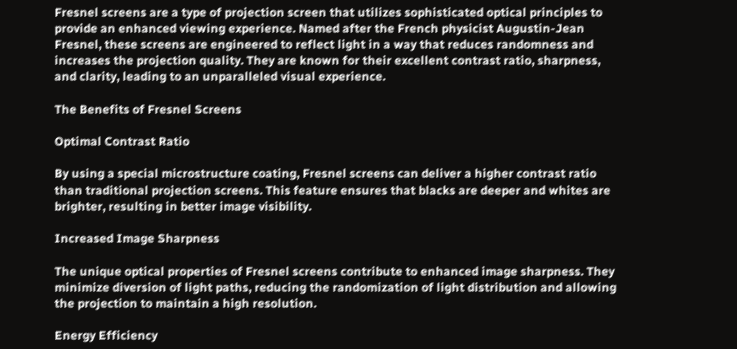Fresnel screens are a type of projection screen that utilizes sophisticated optical principles to provide an enhanced viewing experience. Named after the French physicist Augustin-Jean Fresnel, these screens are engineered to reflect light in a way that reduces randomness and increases the projection quality. They are known for their excellent contrast ratio, sharpness, and clarity, leading to an unparalleled visual experience.

The Benefits of Fresnel Screens

Optimal Contrast Ratio

By using a special microstructure coating, Fresnel screens can deliver a higher contrast ratio than traditional projection screens. This feature ensures that blacks are deeper and whites are brighter, resulting in better image visibility.

Increased Image Sharpness

The unique optical properties of Fresnel screens contribute to enhanced image sharpness. They minimize diversion of light paths, reducing the randomization of light distribution and allowing the projection to maintain a high resolution.

Energy Efficiency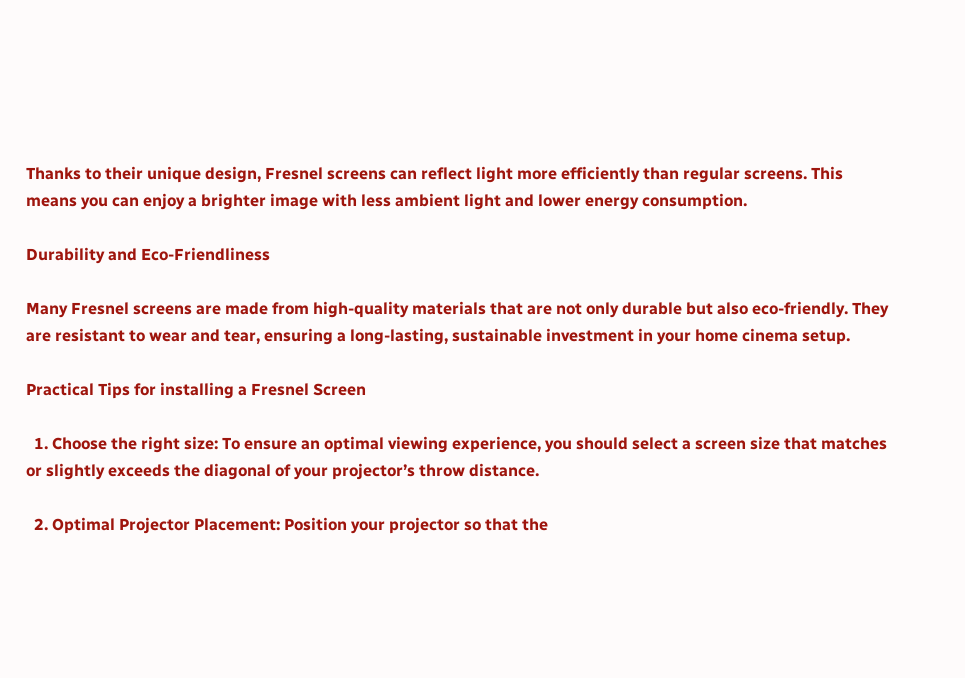Thanks to their unique design, Fresnel screens can reflect light more efficiently than regular screens. This means you can enjoy a brighter image with less ambient light and lower energy consumption.

Durability and Eco-Friendliness

Many Fresnel screens are made from high-quality materials that are not only durable but also eco-friendly. They are resistant to wear and tear, ensuring a long-lasting, sustainable investment in your home cinema setup.

Practical Tips for installing a Fresnel Screen

  1. Choose the right size: To ensure an optimal viewing experience, you should select a screen size that matches or slightly exceeds the diagonal of your projector’s throw distance.

  2. Optimal Projector Placement: Position your projector so that the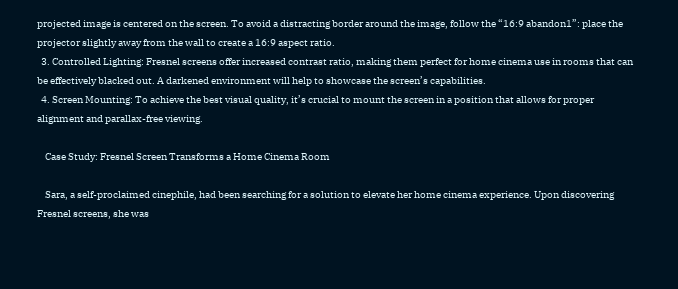projected image is centered on the screen. To avoid a distracting border around the image, follow the “16:9 abandon1”: place the projector slightly away from the wall to create a 16:9 aspect ratio.
  3. Controlled Lighting: Fresnel screens offer increased contrast ratio, making them perfect for home cinema use in rooms that can be effectively blacked out. A darkened environment will help to showcase the screen’s capabilities.
  4. Screen Mounting: To achieve the best visual quality, it’s crucial to mount the screen in a position that allows for proper alignment and parallax-free viewing.

    Case Study: Fresnel Screen Transforms a Home Cinema Room

    Sara, a self-proclaimed cinephile, had been searching for a solution to elevate her home cinema experience. Upon discovering Fresnel screens, she was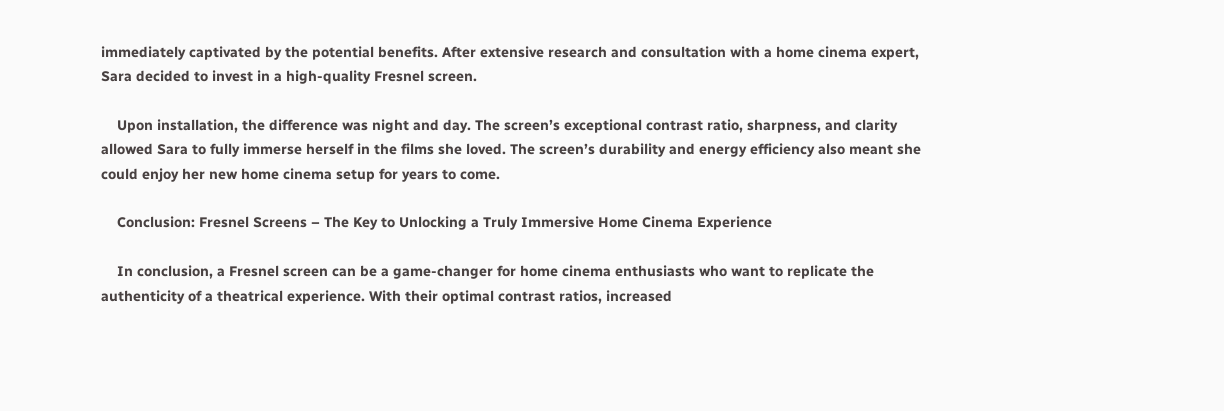immediately captivated by the potential benefits. After extensive research and consultation with a home cinema expert, Sara decided to invest in a high-quality Fresnel screen.

    Upon installation, the difference was night and day. The screen’s exceptional contrast ratio, sharpness, and clarity allowed Sara to fully immerse herself in the films she loved. The screen’s durability and energy efficiency also meant she could enjoy her new home cinema setup for years to come.

    Conclusion: Fresnel Screens – The Key to Unlocking a Truly Immersive Home Cinema Experience

    In conclusion, a Fresnel screen can be a game-changer for home cinema enthusiasts who want to replicate the authenticity of a theatrical experience. With their optimal contrast ratios, increased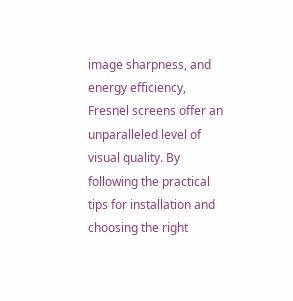image sharpness, and energy efficiency, Fresnel screens offer an unparalleled level of visual quality. By following the practical tips for installation and choosing the right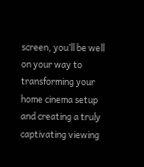screen, you’ll be well on your way to transforming your home cinema setup and creating a truly captivating viewing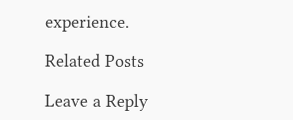experience.

Related Posts

Leave a Reply